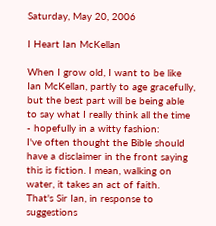Saturday, May 20, 2006

I Heart Ian McKellan

When I grow old, I want to be like Ian McKellan, partly to age gracefully, but the best part will be being able to say what I really think all the time - hopefully in a witty fashion:
I've often thought the Bible should have a disclaimer in the front saying this is fiction. I mean, walking on water, it takes an act of faith.
That's Sir Ian, in response to suggestions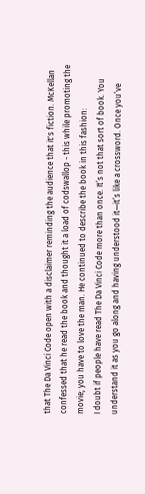that The Da Vinci Code open with a disclaimer reminding the audience that it's fiction. McKellan confessed that he read the book and thought it a load of codswallop - this while promoting the movie; you have to love the man. He continued to describe the book in this fashion:
I doubt if people have read The Da Vinci Code more than once. It’s not that sort of book. You understand it as you go along and having understood it—it’s like a crossword. Once you’ve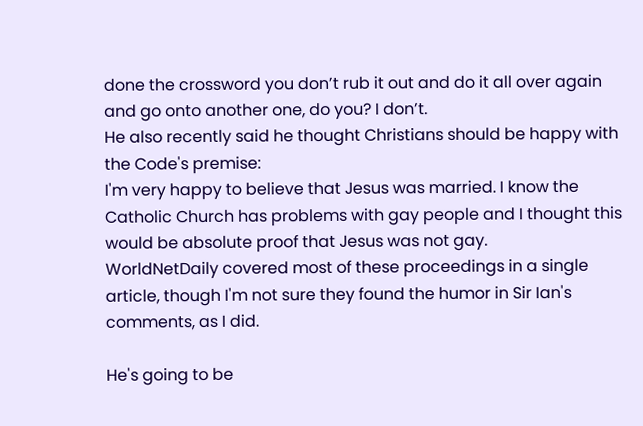done the crossword you don’t rub it out and do it all over again and go onto another one, do you? I don’t.
He also recently said he thought Christians should be happy with the Code's premise:
I'm very happy to believe that Jesus was married. I know the Catholic Church has problems with gay people and I thought this would be absolute proof that Jesus was not gay.
WorldNetDaily covered most of these proceedings in a single article, though I'm not sure they found the humor in Sir Ian's comments, as I did.

He's going to be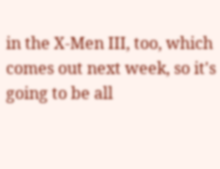in the X-Men III, too, which comes out next week, so it's going to be all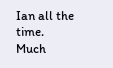Ian all the time. Much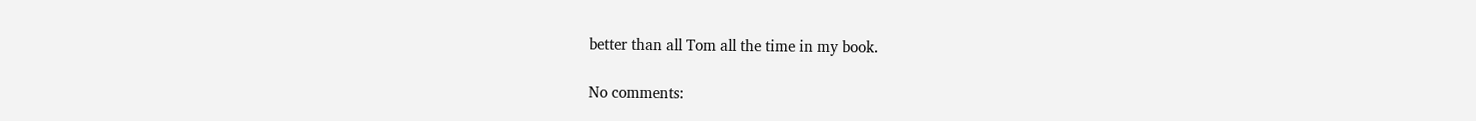better than all Tom all the time in my book.

No comments: